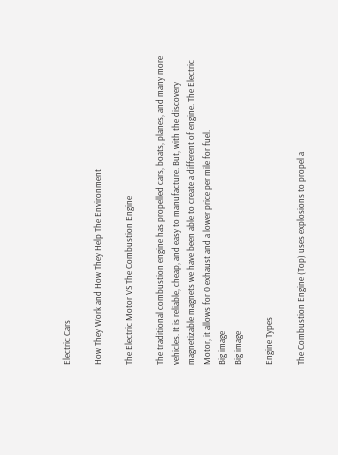Electric Cars

How They Work and How They Help The Environment

The Electric Motor VS The Combustion Engine

The traditional combustion engine has propelled cars, boats, planes, and many more vehicles. It is reliable, cheap, and easy to manufacture. But, with the discovery magnetizable magnets we have been able to create a different of engine. The Electric Motor, it allows for 0 exhaust and a lower price per mile for fuel.
Big image
Big image

Engine Types

The Combustion Engine (Top) uses explosions to propel a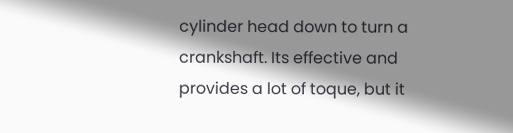cylinder head down to turn a crankshaft. Its effective and provides a lot of toque, but it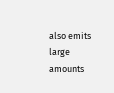also emits large amounts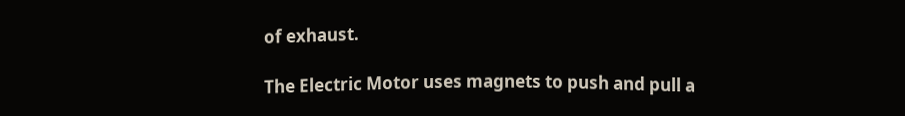of exhaust.

The Electric Motor uses magnets to push and pull a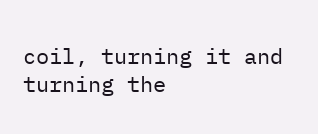coil, turning it and turning the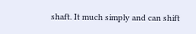shaft. It much simply and can shift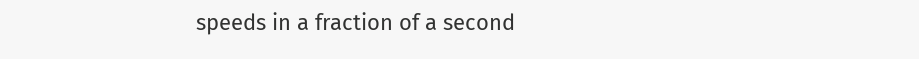speeds in a fraction of a second